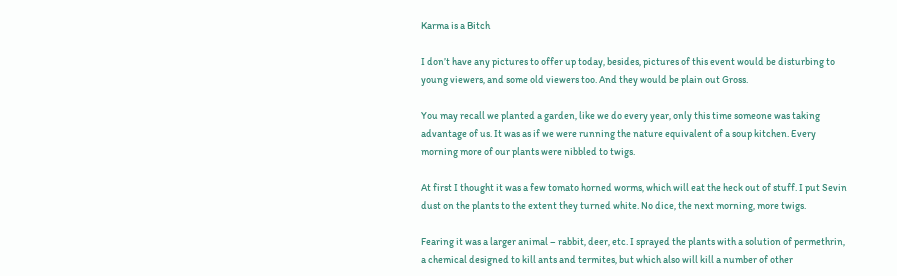Karma is a Bitch

I don’t have any pictures to offer up today, besides, pictures of this event would be disturbing to young viewers, and some old viewers too. And they would be plain out Gross.

You may recall we planted a garden, like we do every year, only this time someone was taking advantage of us. It was as if we were running the nature equivalent of a soup kitchen. Every morning more of our plants were nibbled to twigs.

At first I thought it was a few tomato horned worms, which will eat the heck out of stuff. I put Sevin dust on the plants to the extent they turned white. No dice, the next morning, more twigs.

Fearing it was a larger animal – rabbit, deer, etc. I sprayed the plants with a solution of permethrin, a chemical designed to kill ants and termites, but which also will kill a number of other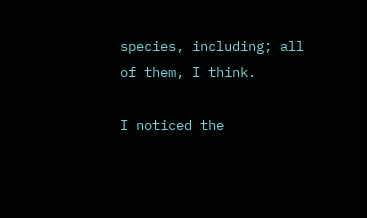species, including; all of them, I think.

I noticed the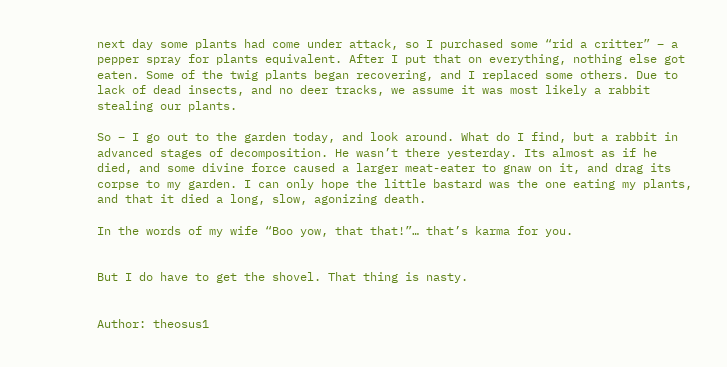next day some plants had come under attack, so I purchased some “rid a critter” – a pepper spray for plants equivalent. After I put that on everything, nothing else got eaten. Some of the twig plants began recovering, and I replaced some others. Due to lack of dead insects, and no deer tracks, we assume it was most likely a rabbit stealing our plants.

So – I go out to the garden today, and look around. What do I find, but a rabbit in advanced stages of decomposition. He wasn’t there yesterday. Its almost as if he died, and some divine force caused a larger meat-eater to gnaw on it, and drag its corpse to my garden. I can only hope the little bastard was the one eating my plants, and that it died a long, slow, agonizing death.

In the words of my wife “Boo yow, that that!”… that’s karma for you.


But I do have to get the shovel. That thing is nasty.


Author: theosus1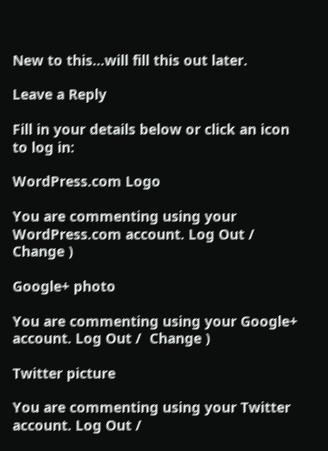New to this...will fill this out later.

Leave a Reply

Fill in your details below or click an icon to log in:

WordPress.com Logo

You are commenting using your WordPress.com account. Log Out /  Change )

Google+ photo

You are commenting using your Google+ account. Log Out /  Change )

Twitter picture

You are commenting using your Twitter account. Log Out /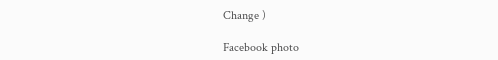Change )

Facebook photo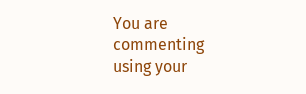You are commenting using your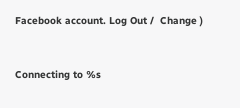Facebook account. Log Out /  Change )


Connecting to %s